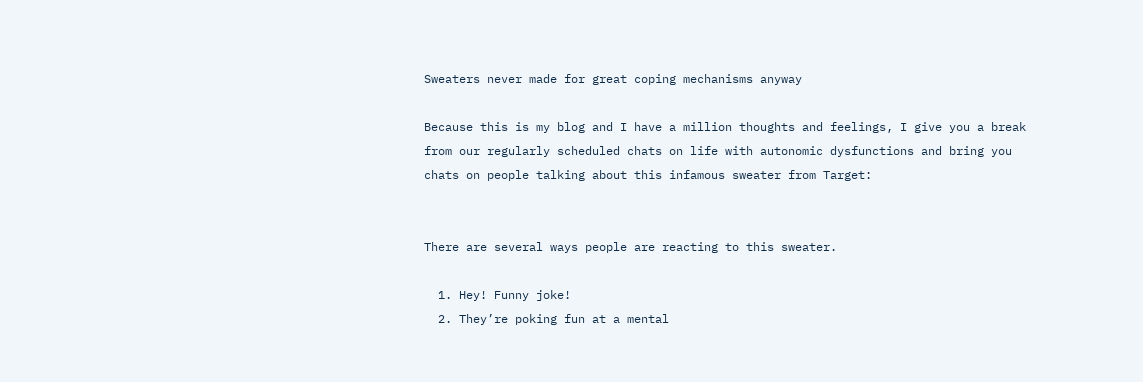Sweaters never made for great coping mechanisms anyway

Because this is my blog and I have a million thoughts and feelings, I give you a break from our regularly scheduled chats on life with autonomic dysfunctions and bring you chats on people talking about this infamous sweater from Target:


There are several ways people are reacting to this sweater.

  1. Hey! Funny joke!
  2. They’re poking fun at a mental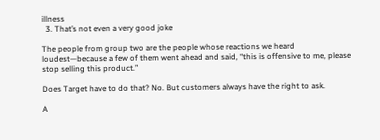illness
  3. That’s not even a very good joke

The people from group two are the people whose reactions we heard loudest—because a few of them went ahead and said, “this is offensive to me, please stop selling this product.”

Does Target have to do that? No. But customers always have the right to ask.

A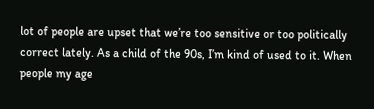lot of people are upset that we’re too sensitive or too politically correct lately. As a child of the 90s, I’m kind of used to it. When people my age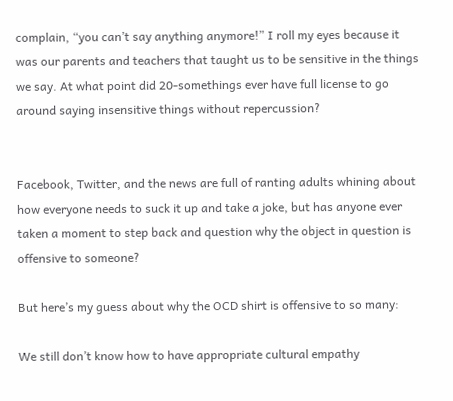complain, “you can’t say anything anymore!” I roll my eyes because it was our parents and teachers that taught us to be sensitive in the things we say. At what point did 20-somethings ever have full license to go around saying insensitive things without repercussion?


Facebook, Twitter, and the news are full of ranting adults whining about how everyone needs to suck it up and take a joke, but has anyone ever taken a moment to step back and question why the object in question is offensive to someone?

But here’s my guess about why the OCD shirt is offensive to so many:

We still don’t know how to have appropriate cultural empathy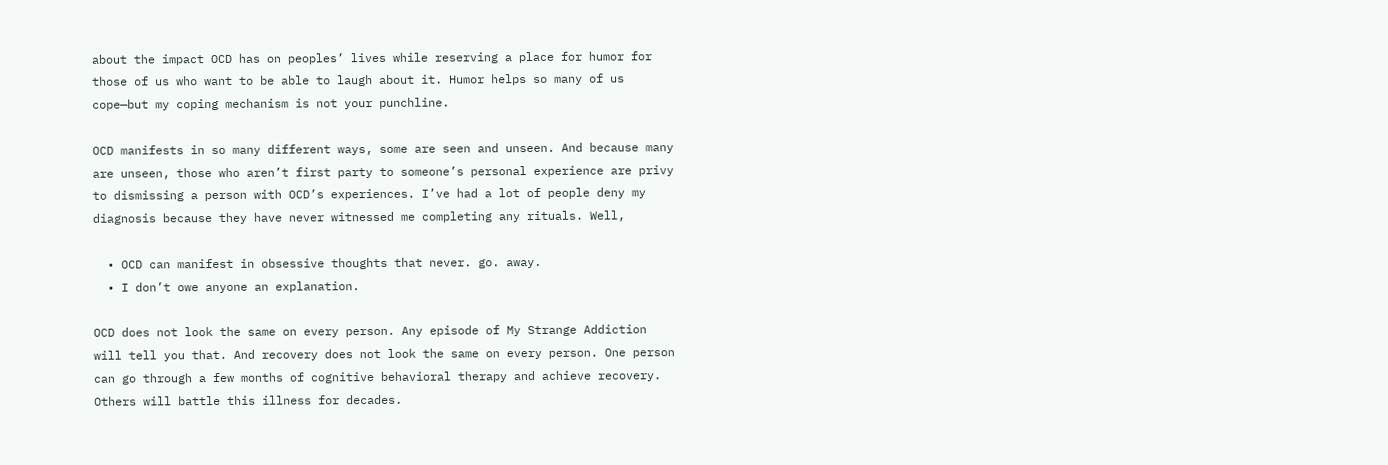about the impact OCD has on peoples’ lives while reserving a place for humor for those of us who want to be able to laugh about it. Humor helps so many of us cope—but my coping mechanism is not your punchline.

OCD manifests in so many different ways, some are seen and unseen. And because many are unseen, those who aren’t first party to someone’s personal experience are privy to dismissing a person with OCD’s experiences. I’ve had a lot of people deny my diagnosis because they have never witnessed me completing any rituals. Well,

  • OCD can manifest in obsessive thoughts that never. go. away.
  • I don’t owe anyone an explanation.

OCD does not look the same on every person. Any episode of My Strange Addiction will tell you that. And recovery does not look the same on every person. One person can go through a few months of cognitive behavioral therapy and achieve recovery. Others will battle this illness for decades.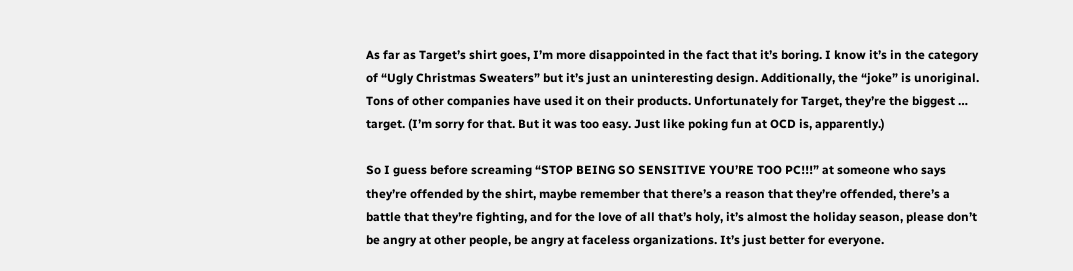As far as Target’s shirt goes, I’m more disappointed in the fact that it’s boring. I know it’s in the category of “Ugly Christmas Sweaters” but it’s just an uninteresting design. Additionally, the “joke” is unoriginal. Tons of other companies have used it on their products. Unfortunately for Target, they’re the biggest … target. (I’m sorry for that. But it was too easy. Just like poking fun at OCD is, apparently.)

So I guess before screaming “STOP BEING SO SENSITIVE YOU’RE TOO PC!!!” at someone who says they’re offended by the shirt, maybe remember that there’s a reason that they’re offended, there’s a battle that they’re fighting, and for the love of all that’s holy, it’s almost the holiday season, please don’t be angry at other people, be angry at faceless organizations. It’s just better for everyone.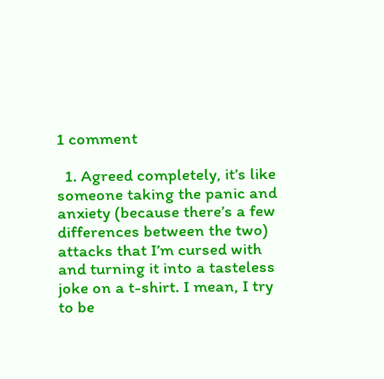1 comment

  1. Agreed completely, it’s like someone taking the panic and anxiety (because there’s a few differences between the two) attacks that I’m cursed with and turning it into a tasteless joke on a t-shirt. I mean, I try to be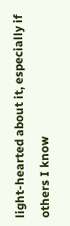light-hearted about it, especially if others I know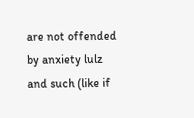are not offended by anxiety lulz and such (like if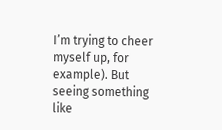I’m trying to cheer myself up, for example). But seeing something like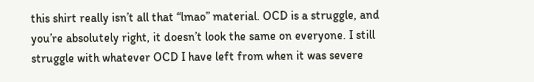this shirt really isn’t all that “lmao” material. OCD is a struggle, and you’re absolutely right, it doesn’t look the same on everyone. I still struggle with whatever OCD I have left from when it was severe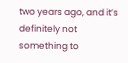two years ago, and it’s definitely not something to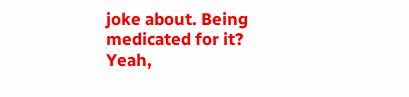joke about. Being medicated for it? Yeah,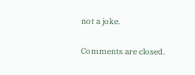not a joke.

Comments are closed.